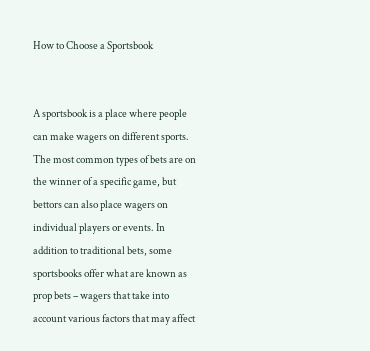How to Choose a Sportsbook


A sportsbook is a place where people can make wagers on different sports. The most common types of bets are on the winner of a specific game, but bettors can also place wagers on individual players or events. In addition to traditional bets, some sportsbooks offer what are known as prop bets – wagers that take into account various factors that may affect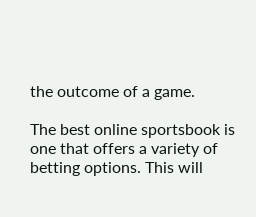the outcome of a game.

The best online sportsbook is one that offers a variety of betting options. This will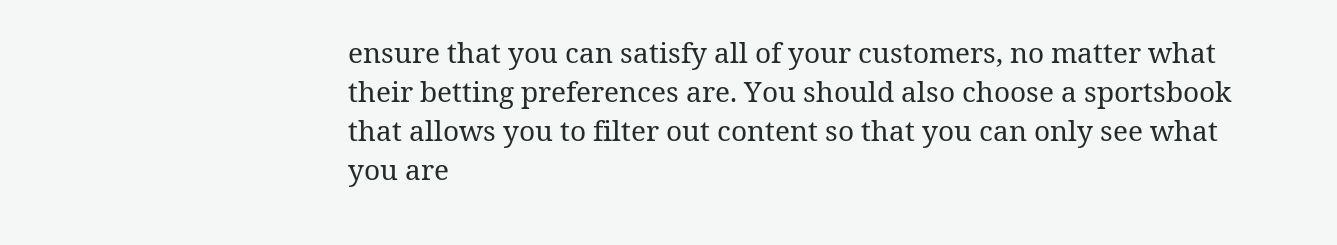ensure that you can satisfy all of your customers, no matter what their betting preferences are. You should also choose a sportsbook that allows you to filter out content so that you can only see what you are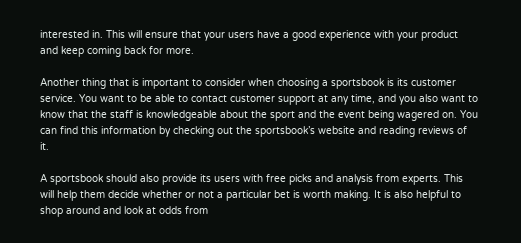interested in. This will ensure that your users have a good experience with your product and keep coming back for more.

Another thing that is important to consider when choosing a sportsbook is its customer service. You want to be able to contact customer support at any time, and you also want to know that the staff is knowledgeable about the sport and the event being wagered on. You can find this information by checking out the sportsbook’s website and reading reviews of it.

A sportsbook should also provide its users with free picks and analysis from experts. This will help them decide whether or not a particular bet is worth making. It is also helpful to shop around and look at odds from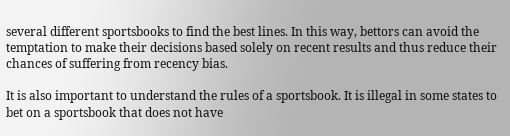several different sportsbooks to find the best lines. In this way, bettors can avoid the temptation to make their decisions based solely on recent results and thus reduce their chances of suffering from recency bias.

It is also important to understand the rules of a sportsbook. It is illegal in some states to bet on a sportsbook that does not have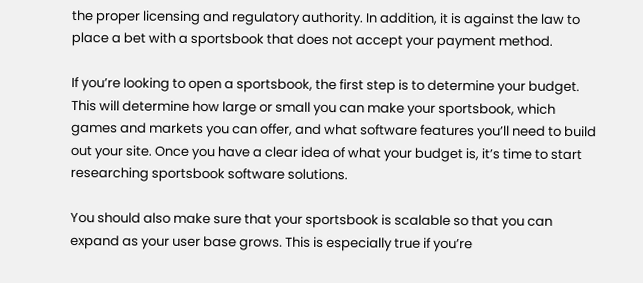the proper licensing and regulatory authority. In addition, it is against the law to place a bet with a sportsbook that does not accept your payment method.

If you’re looking to open a sportsbook, the first step is to determine your budget. This will determine how large or small you can make your sportsbook, which games and markets you can offer, and what software features you’ll need to build out your site. Once you have a clear idea of what your budget is, it’s time to start researching sportsbook software solutions.

You should also make sure that your sportsbook is scalable so that you can expand as your user base grows. This is especially true if you’re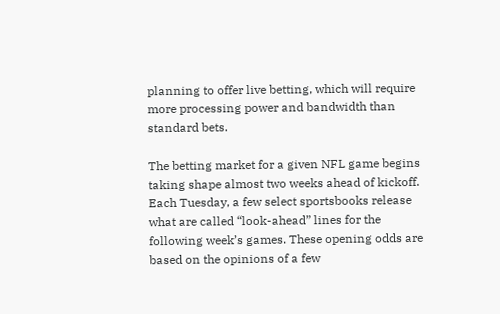planning to offer live betting, which will require more processing power and bandwidth than standard bets.

The betting market for a given NFL game begins taking shape almost two weeks ahead of kickoff. Each Tuesday, a few select sportsbooks release what are called “look-ahead” lines for the following week’s games. These opening odds are based on the opinions of a few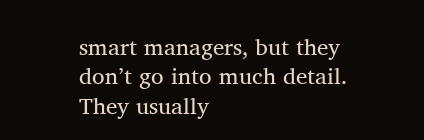smart managers, but they don’t go into much detail. They usually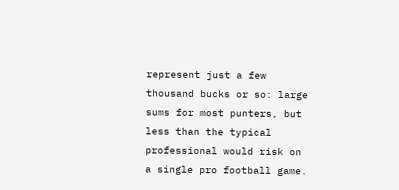represent just a few thousand bucks or so: large sums for most punters, but less than the typical professional would risk on a single pro football game.